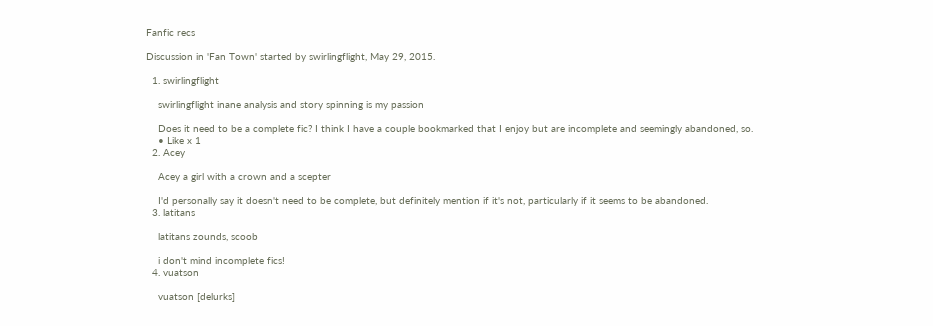Fanfic recs

Discussion in 'Fan Town' started by swirlingflight, May 29, 2015.

  1. swirlingflight

    swirlingflight inane analysis and story spinning is my passion

    Does it need to be a complete fic? I think I have a couple bookmarked that I enjoy but are incomplete and seemingly abandoned, so.
    • Like x 1
  2. Acey

    Acey a girl with a crown and a scepter

    I'd personally say it doesn't need to be complete, but definitely mention if it's not, particularly if it seems to be abandoned.
  3. latitans

    latitans zounds, scoob

    i don't mind incomplete fics!
  4. vuatson

    vuatson [delurks]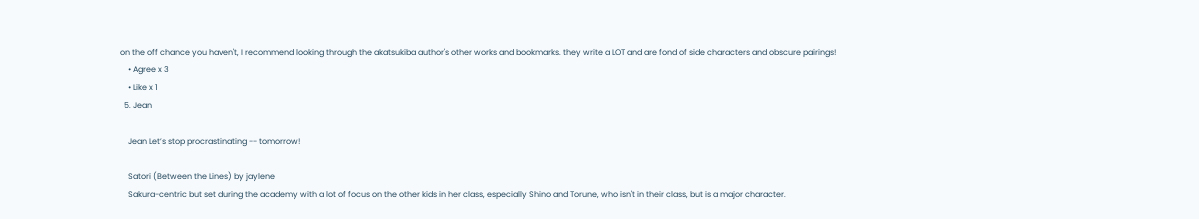on the off chance you haven't, I recommend looking through the akatsukiba author's other works and bookmarks. they write a LOT and are fond of side characters and obscure pairings!
    • Agree x 3
    • Like x 1
  5. Jean

    Jean Let’s stop procrastinating -- tomorrow!

    Satori (Between the Lines) by jaylene
    Sakura-centric but set during the academy with a lot of focus on the other kids in her class, especially Shino and Torune, who isn't in their class, but is a major character.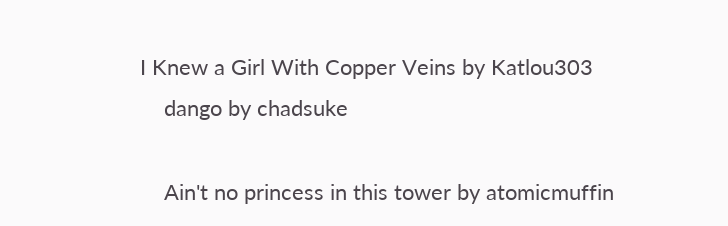I Knew a Girl With Copper Veins by Katlou303
    dango by chadsuke

    Ain't no princess in this tower by atomicmuffin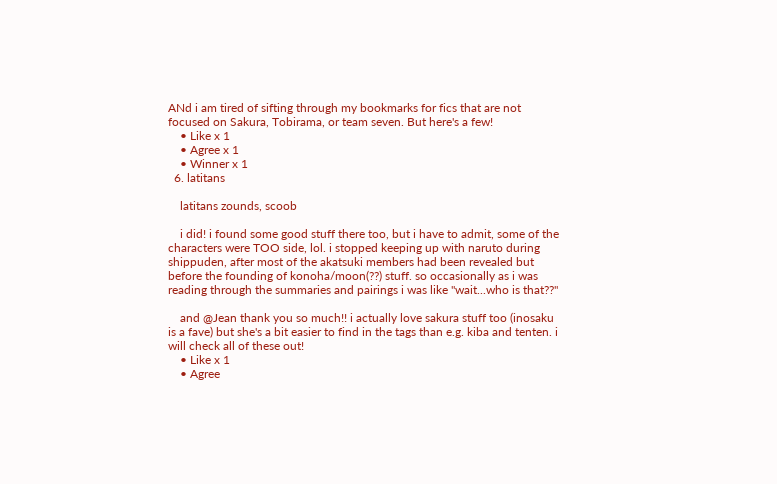ANd i am tired of sifting through my bookmarks for fics that are not focused on Sakura, Tobirama, or team seven. But here's a few!
    • Like x 1
    • Agree x 1
    • Winner x 1
  6. latitans

    latitans zounds, scoob

    i did! i found some good stuff there too, but i have to admit, some of the characters were TOO side, lol. i stopped keeping up with naruto during shippuden, after most of the akatsuki members had been revealed but before the founding of konoha/moon(??) stuff. so occasionally as i was reading through the summaries and pairings i was like "wait...who is that??"

    and @Jean thank you so much!! i actually love sakura stuff too (inosaku is a fave) but she's a bit easier to find in the tags than e.g. kiba and tenten. i will check all of these out!
    • Like x 1
    • Agree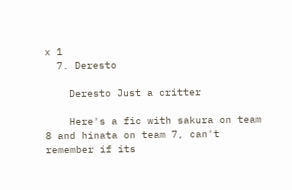x 1
  7. Deresto

    Deresto Just a critter

    Here's a fic with sakura on team 8 and hinata on team 7, can't remember if its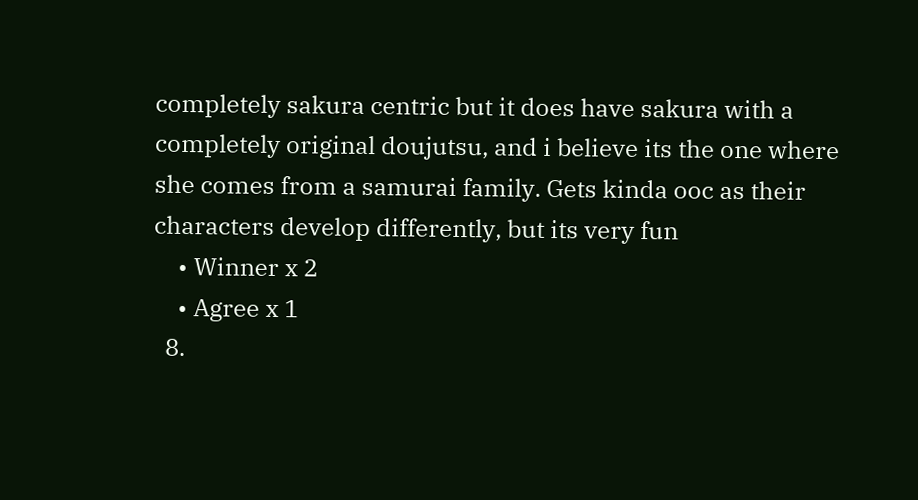completely sakura centric but it does have sakura with a completely original doujutsu, and i believe its the one where she comes from a samurai family. Gets kinda ooc as their characters develop differently, but its very fun
    • Winner x 2
    • Agree x 1
  8.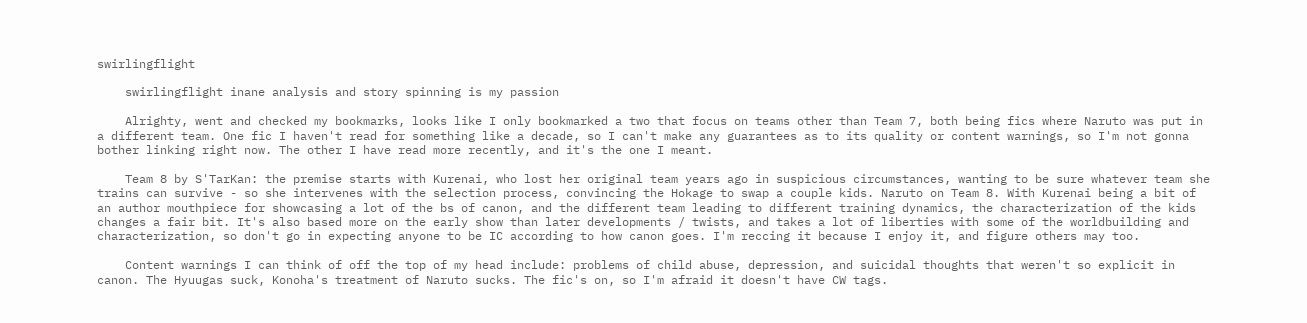swirlingflight

    swirlingflight inane analysis and story spinning is my passion

    Alrighty, went and checked my bookmarks, looks like I only bookmarked a two that focus on teams other than Team 7, both being fics where Naruto was put in a different team. One fic I haven't read for something like a decade, so I can't make any guarantees as to its quality or content warnings, so I'm not gonna bother linking right now. The other I have read more recently, and it's the one I meant.

    Team 8 by S'TarKan: the premise starts with Kurenai, who lost her original team years ago in suspicious circumstances, wanting to be sure whatever team she trains can survive - so she intervenes with the selection process, convincing the Hokage to swap a couple kids. Naruto on Team 8. With Kurenai being a bit of an author mouthpiece for showcasing a lot of the bs of canon, and the different team leading to different training dynamics, the characterization of the kids changes a fair bit. It's also based more on the early show than later developments / twists, and takes a lot of liberties with some of the worldbuilding and characterization, so don't go in expecting anyone to be IC according to how canon goes. I'm reccing it because I enjoy it, and figure others may too.

    Content warnings I can think of off the top of my head include: problems of child abuse, depression, and suicidal thoughts that weren't so explicit in canon. The Hyuugas suck, Konoha's treatment of Naruto sucks. The fic's on, so I'm afraid it doesn't have CW tags.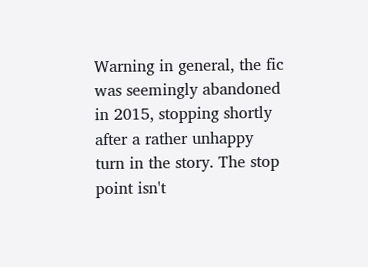Warning in general, the fic was seemingly abandoned in 2015, stopping shortly after a rather unhappy turn in the story. The stop point isn't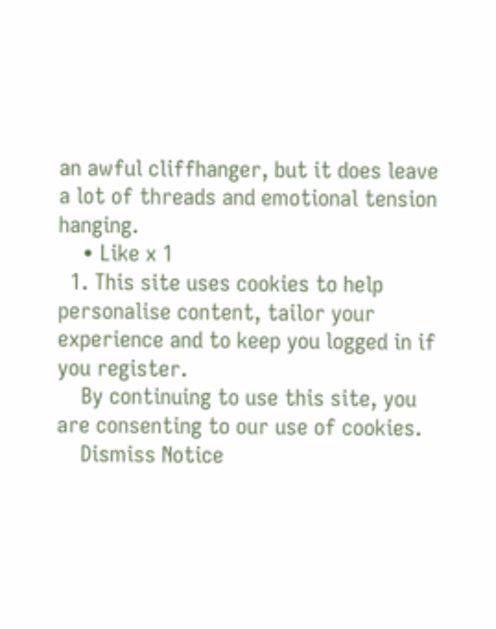an awful cliffhanger, but it does leave a lot of threads and emotional tension hanging.
    • Like x 1
  1. This site uses cookies to help personalise content, tailor your experience and to keep you logged in if you register.
    By continuing to use this site, you are consenting to our use of cookies.
    Dismiss Notice